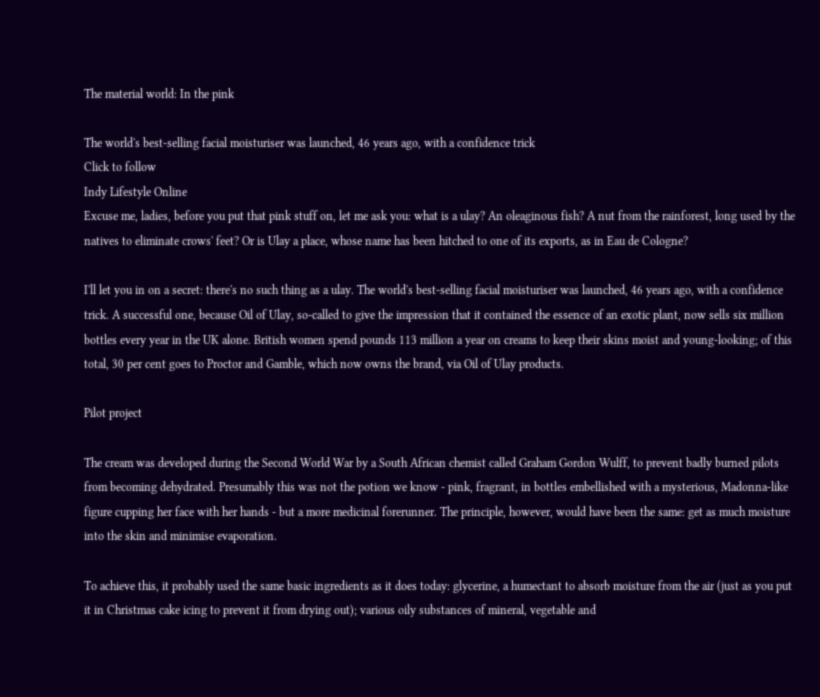The material world: In the pink

The world's best-selling facial moisturiser was launched, 46 years ago, with a confidence trick
Click to follow
Indy Lifestyle Online
Excuse me, ladies, before you put that pink stuff on, let me ask you: what is a ulay? An oleaginous fish? A nut from the rainforest, long used by the natives to eliminate crows' feet? Or is Ulay a place, whose name has been hitched to one of its exports, as in Eau de Cologne?

I'll let you in on a secret: there's no such thing as a ulay. The world's best-selling facial moisturiser was launched, 46 years ago, with a confidence trick. A successful one, because Oil of Ulay, so-called to give the impression that it contained the essence of an exotic plant, now sells six million bottles every year in the UK alone. British women spend pounds 113 million a year on creams to keep their skins moist and young-looking; of this total, 30 per cent goes to Proctor and Gamble, which now owns the brand, via Oil of Ulay products.

Pilot project

The cream was developed during the Second World War by a South African chemist called Graham Gordon Wulff, to prevent badly burned pilots from becoming dehydrated. Presumably this was not the potion we know - pink, fragrant, in bottles embellished with a mysterious, Madonna-like figure cupping her face with her hands - but a more medicinal forerunner. The principle, however, would have been the same: get as much moisture into the skin and minimise evaporation.

To achieve this, it probably used the same basic ingredients as it does today: glycerine, a humectant to absorb moisture from the air (just as you put it in Christmas cake icing to prevent it from drying out); various oily substances of mineral, vegetable and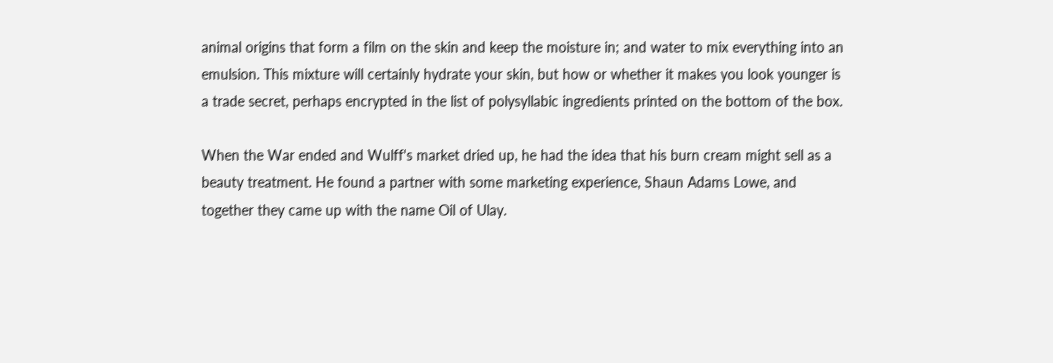animal origins that form a film on the skin and keep the moisture in; and water to mix everything into an emulsion. This mixture will certainly hydrate your skin, but how or whether it makes you look younger is a trade secret, perhaps encrypted in the list of polysyllabic ingredients printed on the bottom of the box.

When the War ended and Wulff's market dried up, he had the idea that his burn cream might sell as a beauty treatment. He found a partner with some marketing experience, Shaun Adams Lowe, and together they came up with the name Oil of Ulay.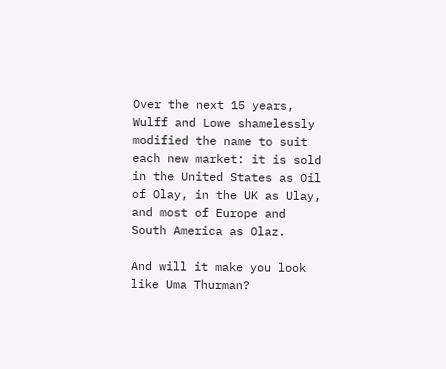Over the next 15 years, Wulff and Lowe shamelessly modified the name to suit each new market: it is sold in the United States as Oil of Olay, in the UK as Ulay, and most of Europe and South America as Olaz.

And will it make you look like Uma Thurman?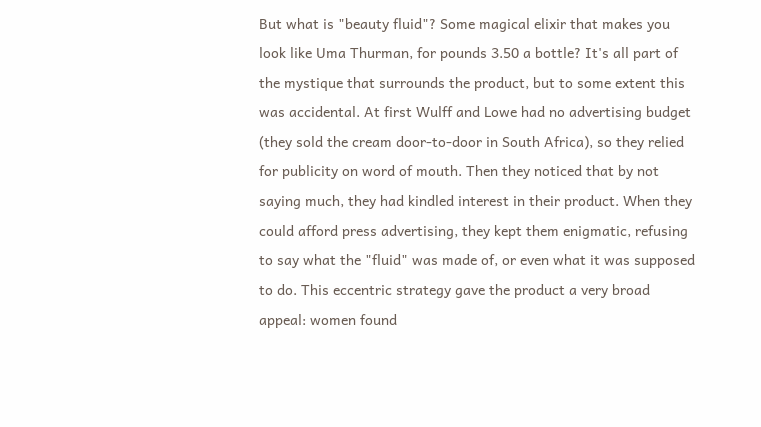But what is "beauty fluid"? Some magical elixir that makes you look like Uma Thurman, for pounds 3.50 a bottle? It's all part of the mystique that surrounds the product, but to some extent this was accidental. At first Wulff and Lowe had no advertising budget (they sold the cream door-to-door in South Africa), so they relied for publicity on word of mouth. Then they noticed that by not saying much, they had kindled interest in their product. When they could afford press advertising, they kept them enigmatic, refusing to say what the "fluid" was made of, or even what it was supposed to do. This eccentric strategy gave the product a very broad appeal: women found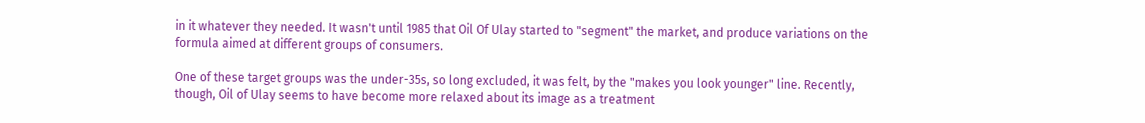in it whatever they needed. It wasn't until 1985 that Oil Of Ulay started to "segment" the market, and produce variations on the formula aimed at different groups of consumers.

One of these target groups was the under-35s, so long excluded, it was felt, by the "makes you look younger" line. Recently, though, Oil of Ulay seems to have become more relaxed about its image as a treatment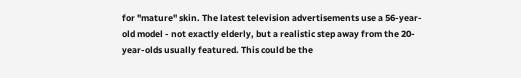for "mature" skin. The latest television advertisements use a 56-year-old model - not exactly elderly, but a realistic step away from the 20-year-olds usually featured. This could be the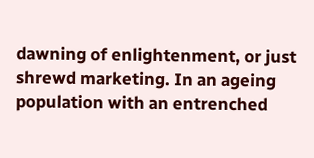dawning of enlightenment, or just shrewd marketing. In an ageing population with an entrenched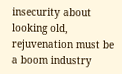insecurity about looking old, rejuvenation must be a boom industry